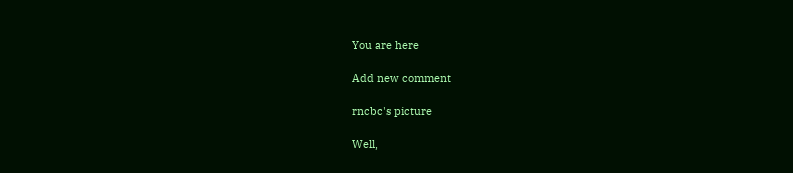You are here

Add new comment

rncbc's picture

Well,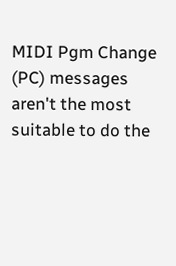MIDI Pgm Change (PC) messages aren't the most suitable to do the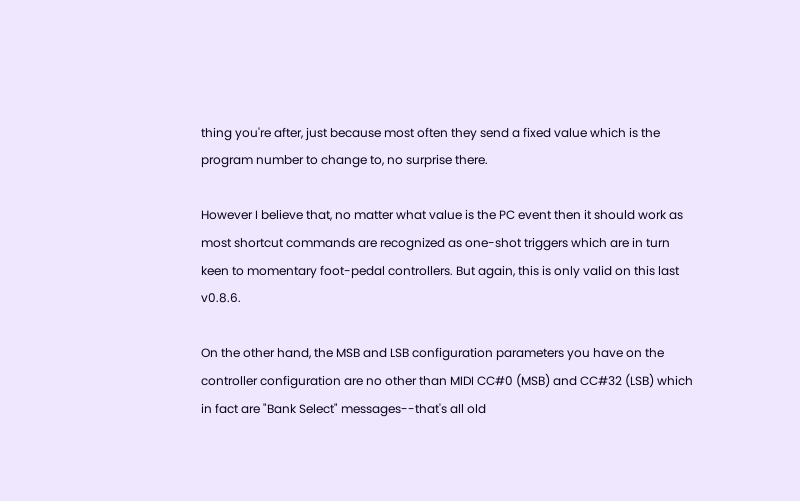thing you're after, just because most often they send a fixed value which is the program number to change to, no surprise there.

However I believe that, no matter what value is the PC event then it should work as most shortcut commands are recognized as one-shot triggers which are in turn keen to momentary foot-pedal controllers. But again, this is only valid on this last v0.8.6.

On the other hand, the MSB and LSB configuration parameters you have on the controller configuration are no other than MIDI CC#0 (MSB) and CC#32 (LSB) which in fact are "Bank Select" messages--that's all old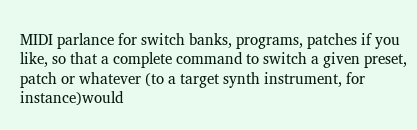MIDI parlance for switch banks, programs, patches if you like, so that a complete command to switch a given preset, patch or whatever (to a target synth instrument, for instance)would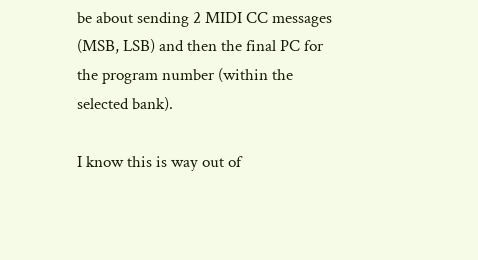be about sending 2 MIDI CC messages (MSB, LSB) and then the final PC for the program number (within the selected bank).

I know this is way out of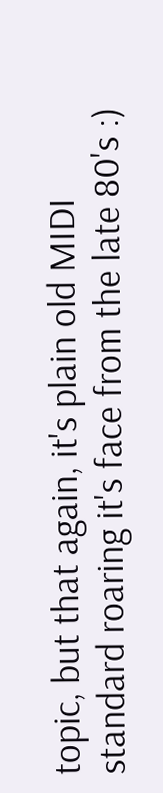topic, but that again, it's plain old MIDI standard roaring it's face from the late 80's :)